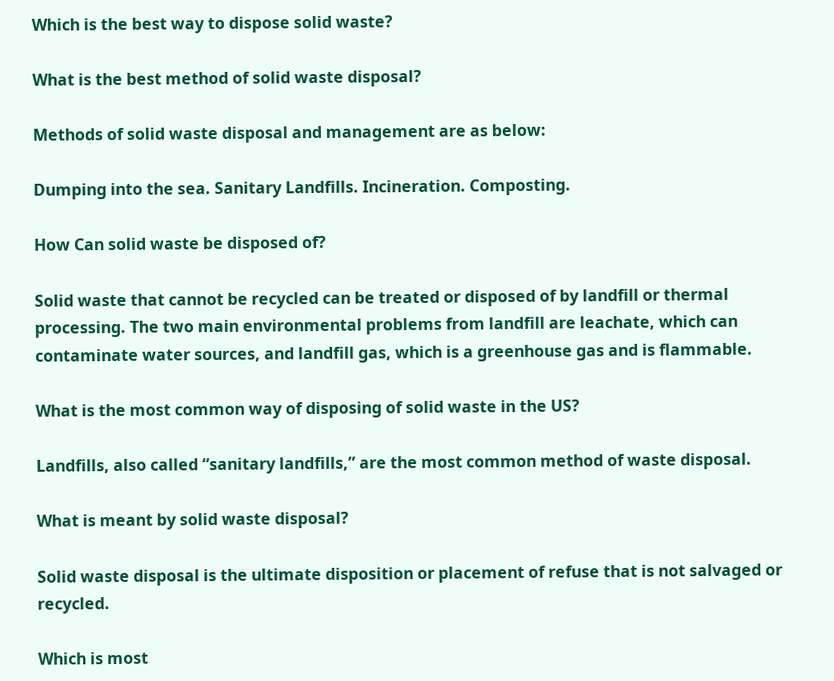Which is the best way to dispose solid waste?

What is the best method of solid waste disposal?

Methods of solid waste disposal and management are as below:

Dumping into the sea. Sanitary Landfills. Incineration. Composting.

How Can solid waste be disposed of?

Solid waste that cannot be recycled can be treated or disposed of by landfill or thermal processing. The two main environmental problems from landfill are leachate, which can contaminate water sources, and landfill gas, which is a greenhouse gas and is flammable.

What is the most common way of disposing of solid waste in the US?

Landfills, also called “sanitary landfills,” are the most common method of waste disposal.

What is meant by solid waste disposal?

Solid waste disposal is the ultimate disposition or placement of refuse that is not salvaged or recycled.

Which is most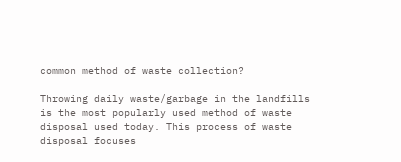common method of waste collection?

Throwing daily waste/garbage in the landfills is the most popularly used method of waste disposal used today. This process of waste disposal focuses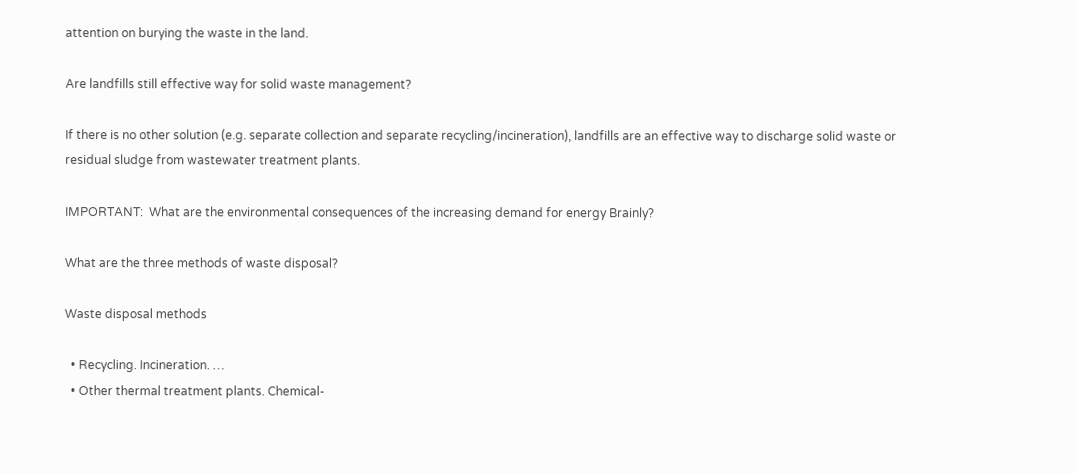attention on burying the waste in the land.

Are landfills still effective way for solid waste management?

If there is no other solution (e.g. separate collection and separate recycling/incineration), landfills are an effective way to discharge solid waste or residual sludge from wastewater treatment plants.

IMPORTANT:  What are the environmental consequences of the increasing demand for energy Brainly?

What are the three methods of waste disposal?

Waste disposal methods

  • Recycling. Incineration. …
  • Other thermal treatment plants. Chemical-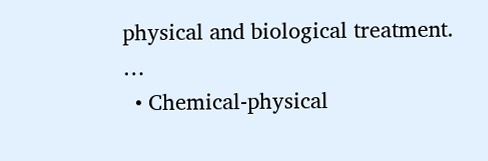physical and biological treatment. …
  • Chemical-physical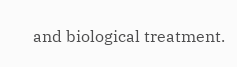and biological treatment.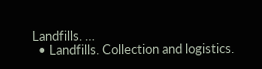Landfills. …
  • Landfills. Collection and logistics.